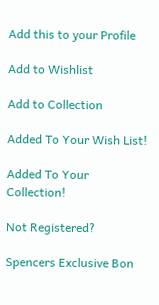Add this to your Profile

Add to Wishlist

Add to Collection

Added To Your Wish List!

Added To Your Collection!

Not Registered?

Spencers Exclusive Bon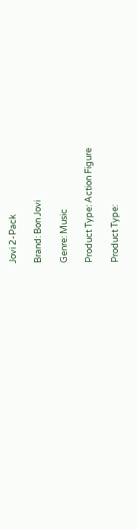Jovi 2-Pack

Brand: Bon Jovi

Genre: Music

Product Type: Action Figure

Product Type: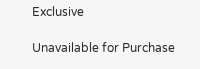Exclusive

Unavailable for Purchase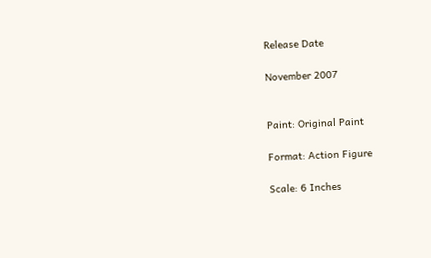Release Date

November 2007


Paint: Original Paint

Format: Action Figure

Scale: 6 Inches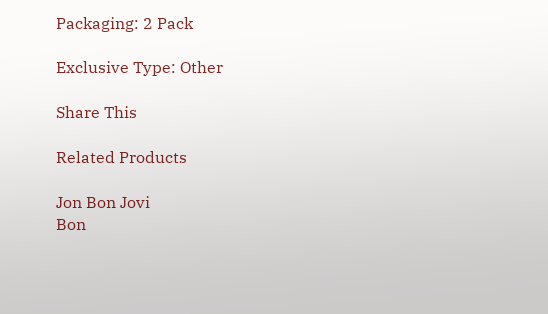Packaging: 2 Pack

Exclusive Type: Other

Share This

Related Products

Jon Bon Jovi
Bon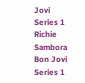Jovi Series 1
Richie Sambora
Bon Jovi Series 1